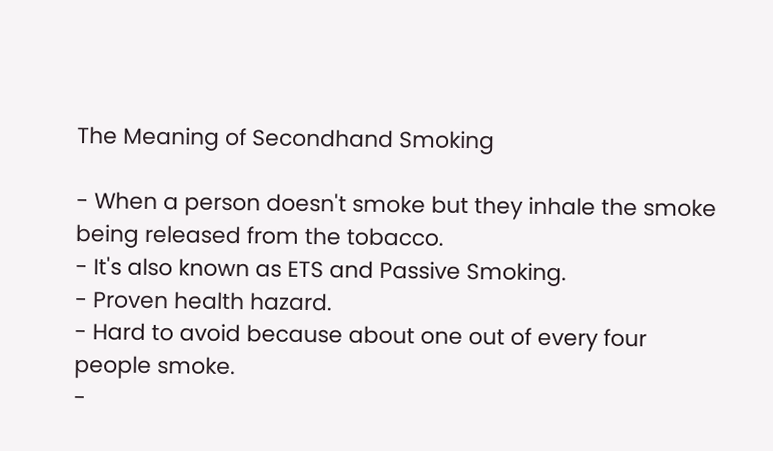The Meaning of Secondhand Smoking

- When a person doesn't smoke but they inhale the smoke being released from the tobacco.
- It's also known as ETS and Passive Smoking.
- Proven health hazard.
- Hard to avoid because about one out of every four people smoke.
-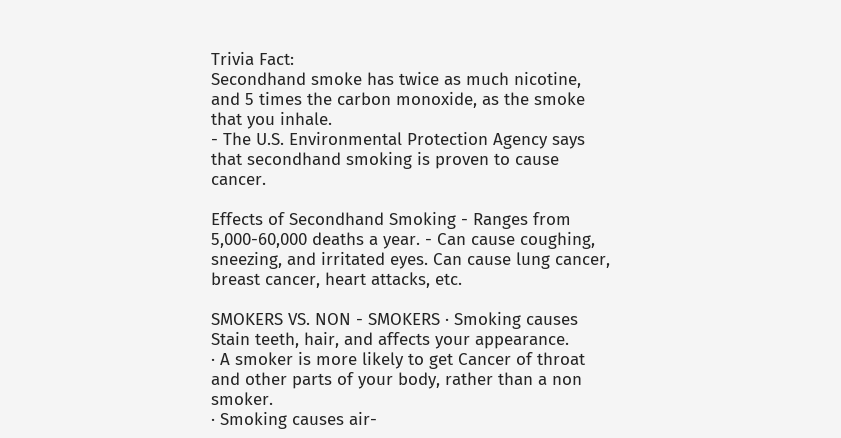Trivia Fact:
Secondhand smoke has twice as much nicotine, and 5 times the carbon monoxide, as the smoke that you inhale.
- The U.S. Environmental Protection Agency says that secondhand smoking is proven to cause cancer.

Effects of Secondhand Smoking - Ranges from 5,000-60,000 deaths a year. - Can cause coughing, sneezing, and irritated eyes. Can cause lung cancer, breast cancer, heart attacks, etc.

SMOKERS VS. NON - SMOKERS · Smoking causes Stain teeth, hair, and affects your appearance.
· A smoker is more likely to get Cancer of throat and other parts of your body, rather than a non smoker.
· Smoking causes air-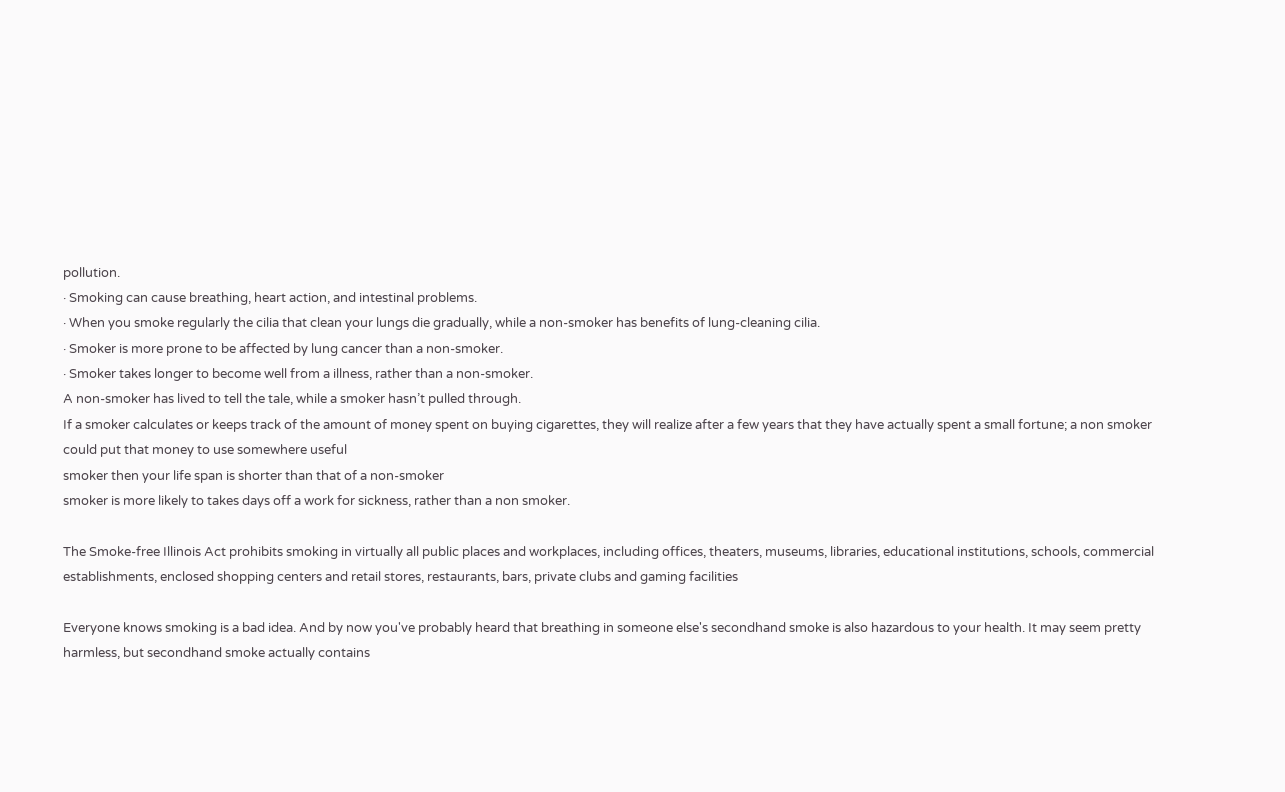pollution.
· Smoking can cause breathing, heart action, and intestinal problems.
· When you smoke regularly the cilia that clean your lungs die gradually, while a non-smoker has benefits of lung-cleaning cilia.
· Smoker is more prone to be affected by lung cancer than a non-smoker.
· Smoker takes longer to become well from a illness, rather than a non-smoker.
A non-smoker has lived to tell the tale, while a smoker hasn’t pulled through.
If a smoker calculates or keeps track of the amount of money spent on buying cigarettes, they will realize after a few years that they have actually spent a small fortune; a non smoker could put that money to use somewhere useful
smoker then your life span is shorter than that of a non-smoker
smoker is more likely to takes days off a work for sickness, rather than a non smoker.

The Smoke-free Illinois Act prohibits smoking in virtually all public places and workplaces, including offices, theaters, museums, libraries, educational institutions, schools, commercial establishments, enclosed shopping centers and retail stores, restaurants, bars, private clubs and gaming facilities

Everyone knows smoking is a bad idea. And by now you've probably heard that breathing in someone else's secondhand smoke is also hazardous to your health. It may seem pretty harmless, but secondhand smoke actually contains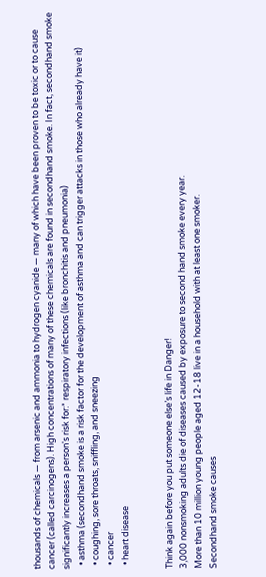thousands of chemicals — from arsenic and ammonia to hydrogen cyanide — many of which have been proven to be toxic or to cause cancer (called carcinogens). High concentrations of many of these chemicals are found in secondhand smoke. In fact, secondhand smoke significantly increases a person's risk for:* respiratory infections (like bronchitis and pneumonia)
  • asthma (secondhand smoke is a risk factor for the development of asthma and can trigger attacks in those who already have it)
  • coughing, sore throats, sniffling, and sneezing
  • cancer
  • heart disease


Think again before you put someone else’s life in Danger!
3,000 nonsmoking adults die of diseases caused by exposure to second hand smoke every year.
More than 10 million young people aged 12-18 live in a household with at least one smoker.
Secondhand smoke causes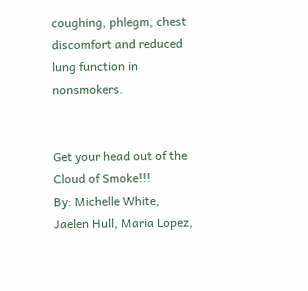coughing, phlegm, chest discomfort and reduced lung function in nonsmokers.


Get your head out of the Cloud of Smoke!!!
By: Michelle White, Jaelen Hull, Maria Lopez,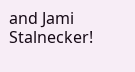and Jami Stalnecker!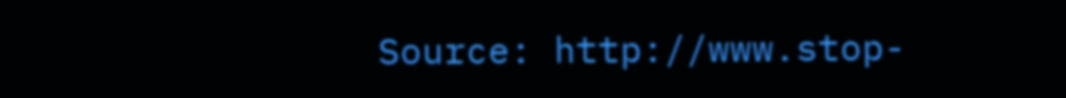Source: http://www.stop-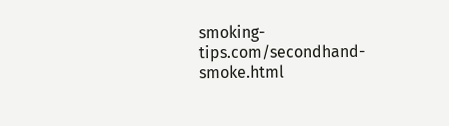smoking-tips.com/secondhand-smoke.html